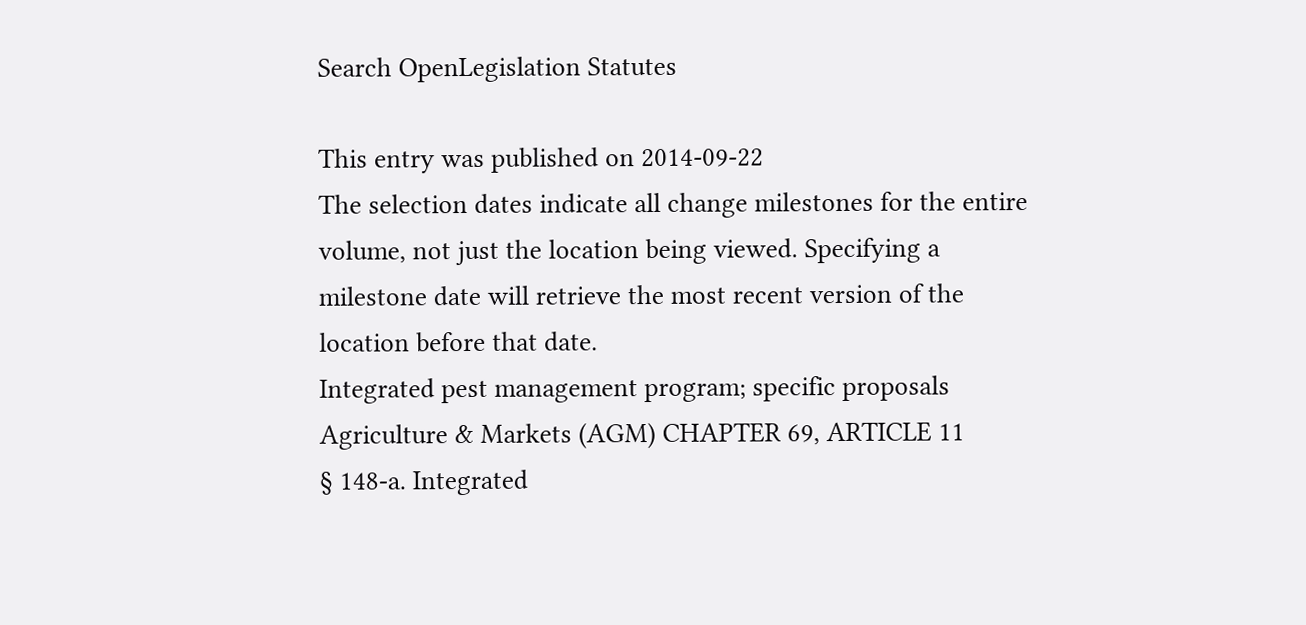Search OpenLegislation Statutes

This entry was published on 2014-09-22
The selection dates indicate all change milestones for the entire volume, not just the location being viewed. Specifying a milestone date will retrieve the most recent version of the location before that date.
Integrated pest management program; specific proposals
Agriculture & Markets (AGM) CHAPTER 69, ARTICLE 11
§ 148-a. Integrated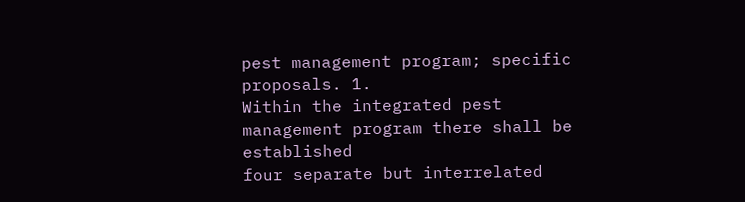pest management program; specific proposals. 1.
Within the integrated pest management program there shall be established
four separate but interrelated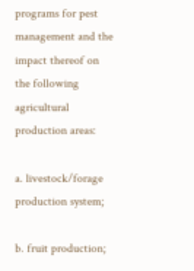programs for pest management and the
impact thereof on the following agricultural production areas:

a. livestock/forage production system;

b. fruit production;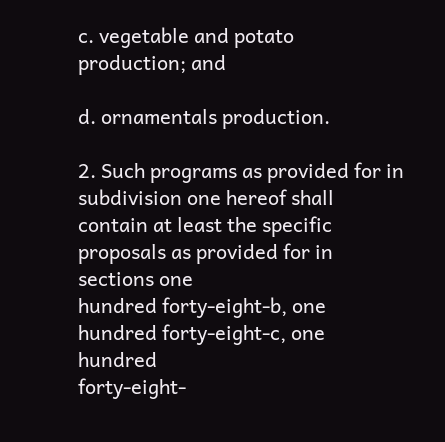c. vegetable and potato production; and

d. ornamentals production.

2. Such programs as provided for in subdivision one hereof shall
contain at least the specific proposals as provided for in sections one
hundred forty-eight-b, one hundred forty-eight-c, one hundred
forty-eight-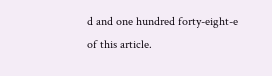d and one hundred forty-eight-e of this article.